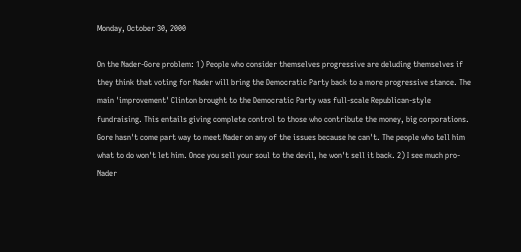Monday, October 30, 2000

On the Nader-Gore problem: 1) People who consider themselves progressive are deluding themselves if they think that voting for Nader will bring the Democratic Party back to a more progressive stance. The main 'improvement' Clinton brought to the Democratic Party was full-scale Republican-style fundraising. This entails giving complete control to those who contribute the money, big corporations. Gore hasn't come part way to meet Nader on any of the issues because he can't. The people who tell him what to do won't let him. Once you sell your soul to the devil, he won't sell it back. 2) I see much pro-Nader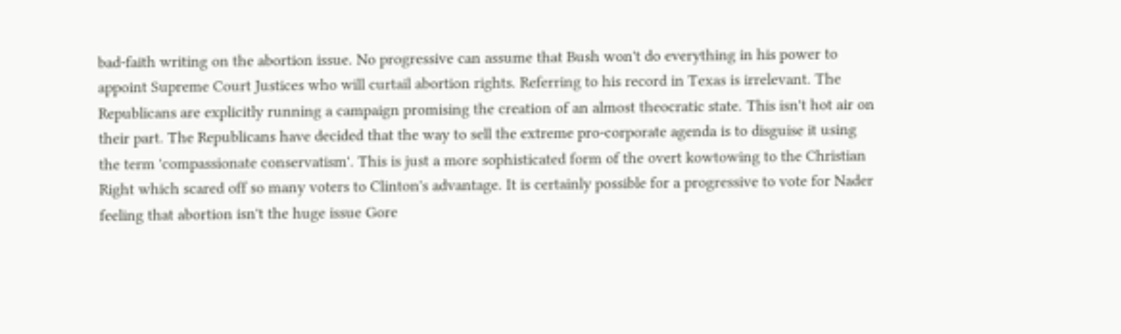bad-faith writing on the abortion issue. No progressive can assume that Bush won't do everything in his power to appoint Supreme Court Justices who will curtail abortion rights. Referring to his record in Texas is irrelevant. The Republicans are explicitly running a campaign promising the creation of an almost theocratic state. This isn't hot air on their part. The Republicans have decided that the way to sell the extreme pro-corporate agenda is to disguise it using the term 'compassionate conservatism'. This is just a more sophisticated form of the overt kowtowing to the Christian Right which scared off so many voters to Clinton's advantage. It is certainly possible for a progressive to vote for Nader feeling that abortion isn't the huge issue Gore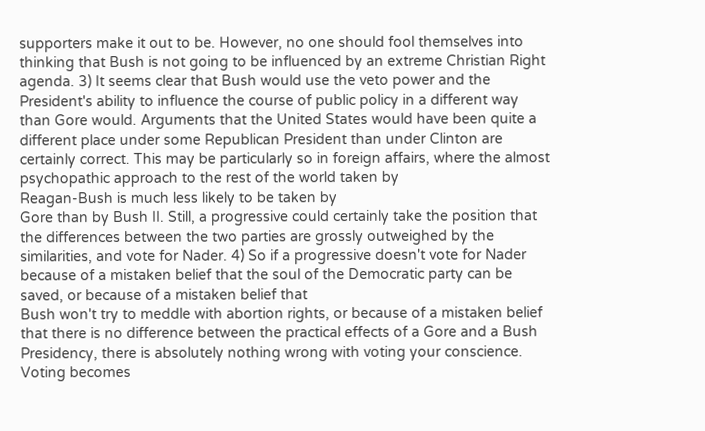supporters make it out to be. However, no one should fool themselves into thinking that Bush is not going to be influenced by an extreme Christian Right agenda. 3) It seems clear that Bush would use the veto power and the President's ability to influence the course of public policy in a different way than Gore would. Arguments that the United States would have been quite a different place under some Republican President than under Clinton are certainly correct. This may be particularly so in foreign affairs, where the almost psychopathic approach to the rest of the world taken by
Reagan-Bush is much less likely to be taken by
Gore than by Bush II. Still, a progressive could certainly take the position that the differences between the two parties are grossly outweighed by the similarities, and vote for Nader. 4) So if a progressive doesn't vote for Nader because of a mistaken belief that the soul of the Democratic party can be saved, or because of a mistaken belief that
Bush won't try to meddle with abortion rights, or because of a mistaken belief that there is no difference between the practical effects of a Gore and a Bush Presidency, there is absolutely nothing wrong with voting your conscience. Voting becomes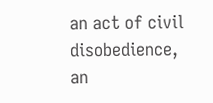an act of civil disobedience, an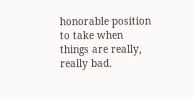honorable position to take when things are really, really bad.